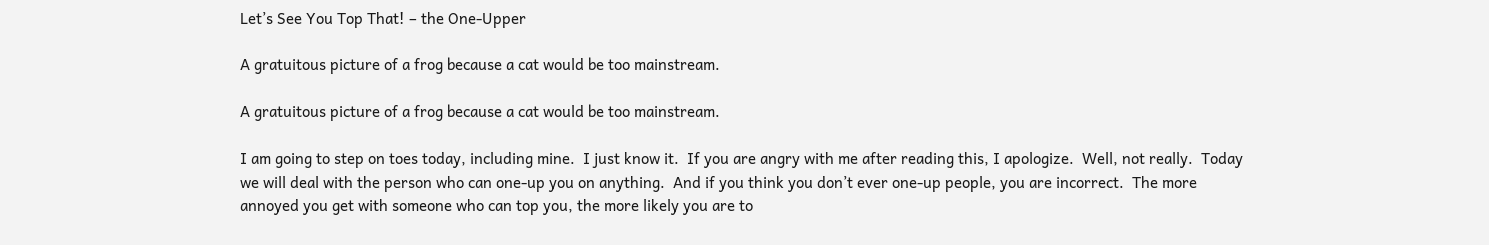Let’s See You Top That! – the One-Upper

A gratuitous picture of a frog because a cat would be too mainstream.

A gratuitous picture of a frog because a cat would be too mainstream.

I am going to step on toes today, including mine.  I just know it.  If you are angry with me after reading this, I apologize.  Well, not really.  Today we will deal with the person who can one-up you on anything.  And if you think you don’t ever one-up people, you are incorrect.  The more annoyed you get with someone who can top you, the more likely you are to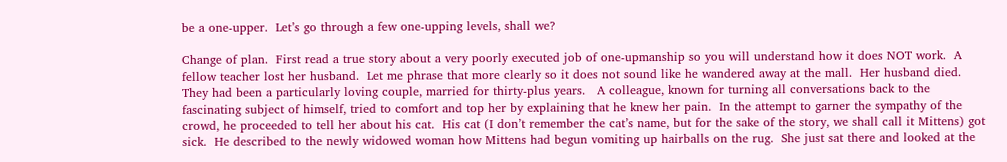be a one-upper.  Let’s go through a few one-upping levels, shall we?

Change of plan.  First read a true story about a very poorly executed job of one-upmanship so you will understand how it does NOT work.  A fellow teacher lost her husband.  Let me phrase that more clearly so it does not sound like he wandered away at the mall.  Her husband died. They had been a particularly loving couple, married for thirty-plus years.   A colleague, known for turning all conversations back to the fascinating subject of himself, tried to comfort and top her by explaining that he knew her pain.  In the attempt to garner the sympathy of the crowd, he proceeded to tell her about his cat.  His cat (I don’t remember the cat’s name, but for the sake of the story, we shall call it Mittens) got sick.  He described to the newly widowed woman how Mittens had begun vomiting up hairballs on the rug.  She just sat there and looked at the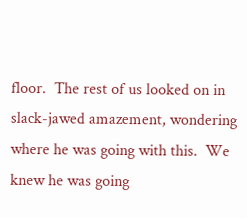floor.  The rest of us looked on in slack-jawed amazement, wondering where he was going with this.  We knew he was going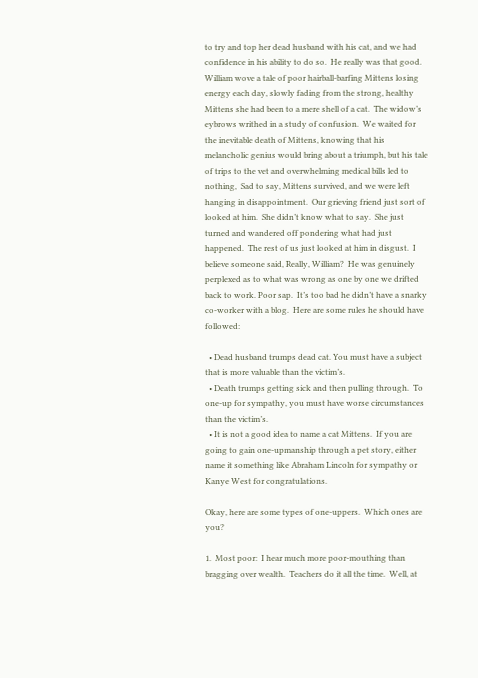to try and top her dead husband with his cat, and we had confidence in his ability to do so.  He really was that good.  William wove a tale of poor hairball-barfing Mittens losing energy each day, slowly fading from the strong, healthy Mittens she had been to a mere shell of a cat.  The widow’s eybrows writhed in a study of confusion.  We waited for the inevitable death of Mittens, knowing that his melancholic genius would bring about a triumph, but his tale of trips to the vet and overwhelming medical bills led to nothing,  Sad to say, Mittens survived, and we were left hanging in disappointment.  Our grieving friend just sort of looked at him.  She didn’t know what to say.  She just turned and wandered off pondering what had just happened.  The rest of us just looked at him in disgust.  I believe someone said, Really, William?  He was genuinely perplexed as to what was wrong as one by one we drifted back to work. Poor sap.  It’s too bad he didn’t have a snarky co-worker with a blog.  Here are some rules he should have followed:

  • Dead husband trumps dead cat. You must have a subject that is more valuable than the victim’s.
  • Death trumps getting sick and then pulling through.  To one-up for sympathy, you must have worse circumstances than the victim’s.
  • It is not a good idea to name a cat Mittens.  If you are going to gain one-upmanship through a pet story, either name it something like Abraham Lincoln for sympathy or Kanye West for congratulations.

Okay, here are some types of one-uppers.  Which ones are you?

1.  Most poor:  I hear much more poor-mouthing than bragging over wealth.  Teachers do it all the time.  Well, at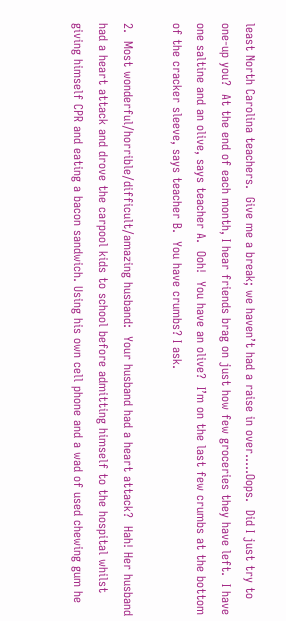least North Carolina teachers.  Give me a break; we haven’t had a raise in over…..Oops.  Did I just try to one-up you?  At the end of each month, I hear friends brag on just how few groceries they have left.  I have one saltine and an olive, says teacher A.  Ooh!  You have an olive?  I’m on the last few crumbs at the bottom of the cracker sleeve, says teacher B.  You have crumbs? I ask.

2.  Most wonderful/horrible/difficult/amazing husband:  Your husband had a heart attack?  Hah! Her husband had a heart attack and drove the carpool kids to school before admitting himself to the hospital whilst giving himself CPR and eating a bacon sandwich. Using his own cell phone and a wad of used chewing gum he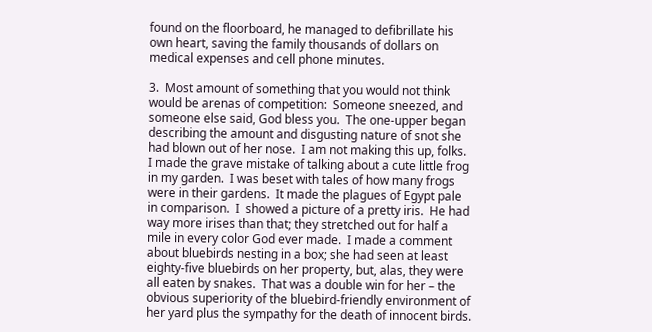found on the floorboard, he managed to defibrillate his own heart, saving the family thousands of dollars on medical expenses and cell phone minutes.

3.  Most amount of something that you would not think would be arenas of competition:  Someone sneezed, and someone else said, God bless you.  The one-upper began describing the amount and disgusting nature of snot she had blown out of her nose.  I am not making this up, folks.   I made the grave mistake of talking about a cute little frog in my garden.  I was beset with tales of how many frogs were in their gardens.  It made the plagues of Egypt pale in comparison.  I  showed a picture of a pretty iris.  He had way more irises than that; they stretched out for half a mile in every color God ever made.  I made a comment about bluebirds nesting in a box; she had seen at least eighty-five bluebirds on her property, but, alas, they were all eaten by snakes.  That was a double win for her – the obvious superiority of the bluebird-friendly environment of her yard plus the sympathy for the death of innocent birds.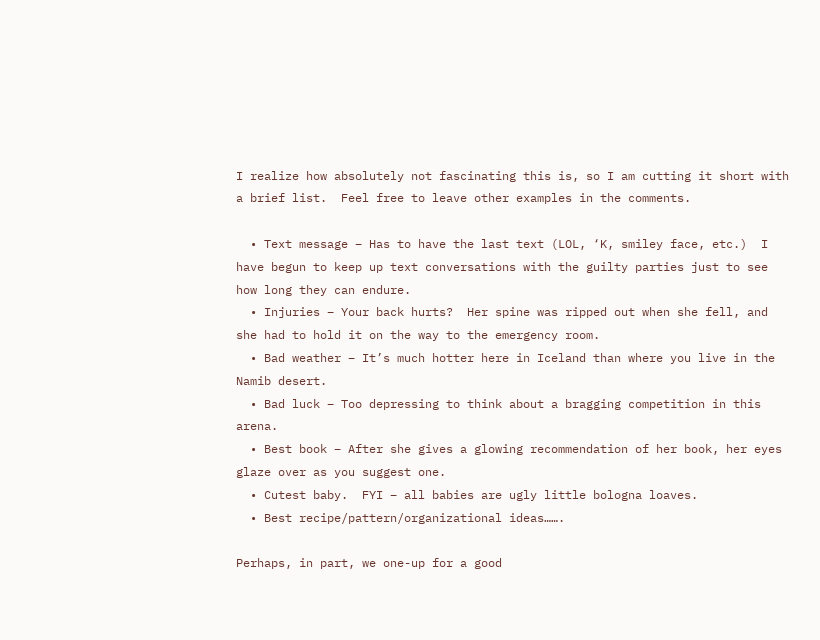I realize how absolutely not fascinating this is, so I am cutting it short with a brief list.  Feel free to leave other examples in the comments.

  • Text message – Has to have the last text (LOL, ‘K, smiley face, etc.)  I have begun to keep up text conversations with the guilty parties just to see how long they can endure.
  • Injuries – Your back hurts?  Her spine was ripped out when she fell, and she had to hold it on the way to the emergency room.
  • Bad weather – It’s much hotter here in Iceland than where you live in the Namib desert.
  • Bad luck – Too depressing to think about a bragging competition in this arena.
  • Best book – After she gives a glowing recommendation of her book, her eyes glaze over as you suggest one.
  • Cutest baby.  FYI – all babies are ugly little bologna loaves.
  • Best recipe/pattern/organizational ideas…….

Perhaps, in part, we one-up for a good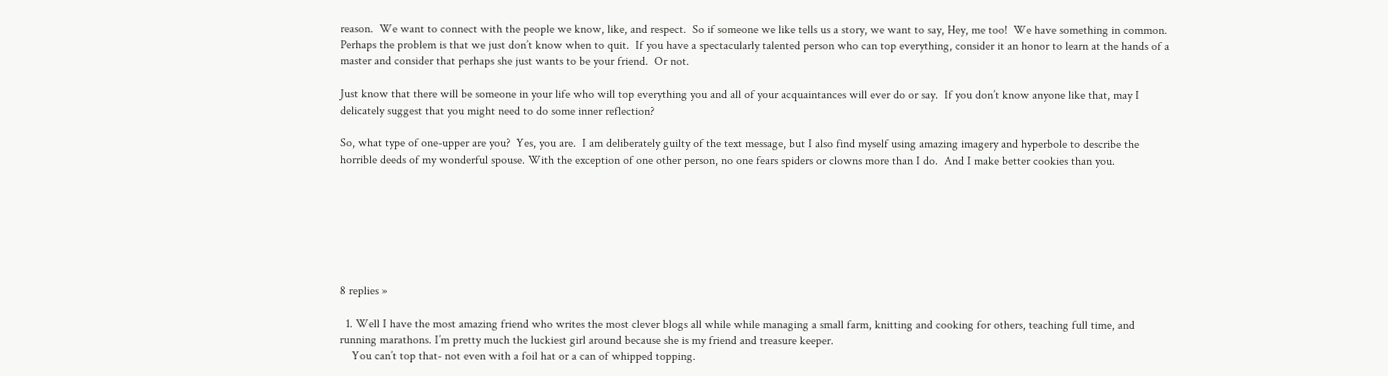reason.  We want to connect with the people we know, like, and respect.  So if someone we like tells us a story, we want to say, Hey, me too!  We have something in common.  Perhaps the problem is that we just don’t know when to quit.  If you have a spectacularly talented person who can top everything, consider it an honor to learn at the hands of a master and consider that perhaps she just wants to be your friend.  Or not.

Just know that there will be someone in your life who will top everything you and all of your acquaintances will ever do or say.  If you don’t know anyone like that, may I delicately suggest that you might need to do some inner reflection?

So, what type of one-upper are you?  Yes, you are.  I am deliberately guilty of the text message, but I also find myself using amazing imagery and hyperbole to describe the horrible deeds of my wonderful spouse. With the exception of one other person, no one fears spiders or clowns more than I do.  And I make better cookies than you.







8 replies »

  1. Well I have the most amazing friend who writes the most clever blogs all while while managing a small farm, knitting and cooking for others, teaching full time, and running marathons. I’m pretty much the luckiest girl around because she is my friend and treasure keeper.
    You can’t top that- not even with a foil hat or a can of whipped topping.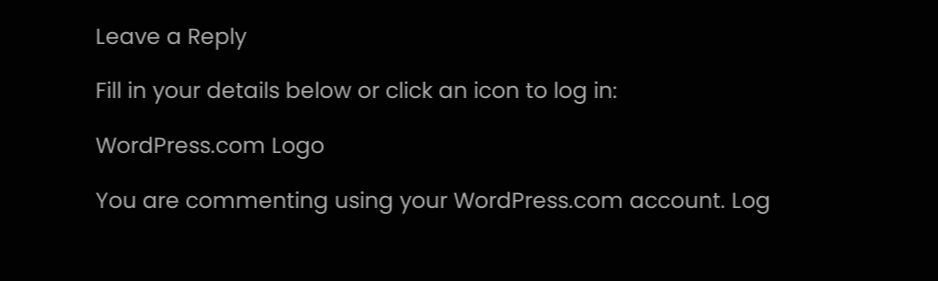Leave a Reply

Fill in your details below or click an icon to log in:

WordPress.com Logo

You are commenting using your WordPress.com account. Log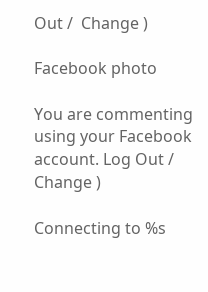Out /  Change )

Facebook photo

You are commenting using your Facebook account. Log Out /  Change )

Connecting to %s